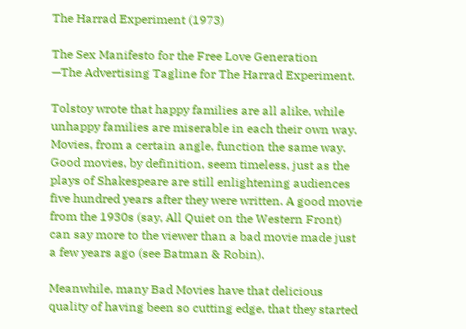The Harrad Experiment (1973)

The Sex Manifesto for the Free Love Generation
—The Advertising Tagline for The Harrad Experiment.

Tolstoy wrote that happy families are all alike, while unhappy families are miserable in each their own way. Movies, from a certain angle, function the same way. Good movies, by definition, seem timeless, just as the plays of Shakespeare are still enlightening audiences five hundred years after they were written. A good movie from the 1930s (say, All Quiet on the Western Front) can say more to the viewer than a bad movie made just a few years ago (see Batman & Robin).

Meanwhile, many Bad Movies have that delicious quality of having been so cutting edge, that they started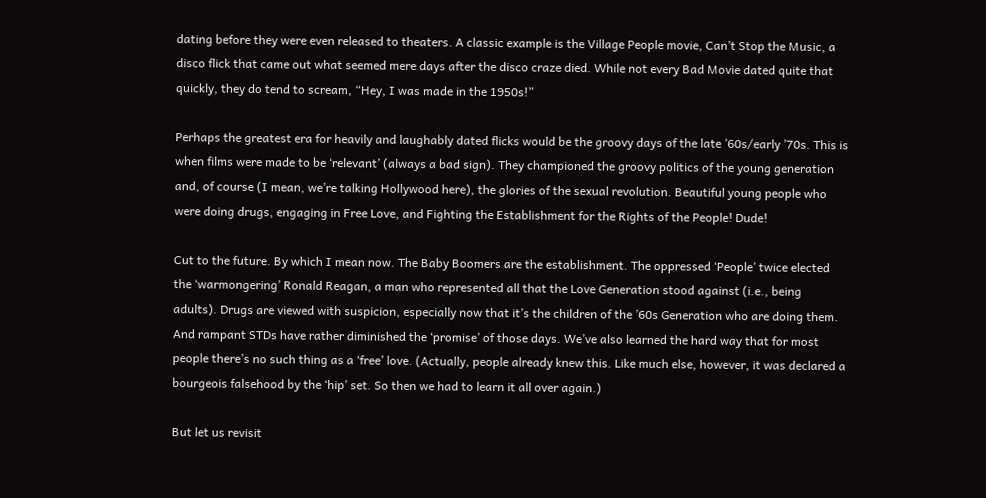dating before they were even released to theaters. A classic example is the Village People movie, Can’t Stop the Music, a disco flick that came out what seemed mere days after the disco craze died. While not every Bad Movie dated quite that quickly, they do tend to scream, “Hey, I was made in the 1950s!”

Perhaps the greatest era for heavily and laughably dated flicks would be the groovy days of the late ’60s/early ’70s. This is when films were made to be ‘relevant’ (always a bad sign). They championed the groovy politics of the young generation and, of course (I mean, we’re talking Hollywood here), the glories of the sexual revolution. Beautiful young people who were doing drugs, engaging in Free Love, and Fighting the Establishment for the Rights of the People! Dude!

Cut to the future. By which I mean now. The Baby Boomers are the establishment. The oppressed ‘People’ twice elected the ‘warmongering’ Ronald Reagan, a man who represented all that the Love Generation stood against (i.e., being adults). Drugs are viewed with suspicion, especially now that it’s the children of the ’60s Generation who are doing them. And rampant STDs have rather diminished the ‘promise’ of those days. We’ve also learned the hard way that for most people there’s no such thing as a ‘free’ love. (Actually, people already knew this. Like much else, however, it was declared a bourgeois falsehood by the ‘hip’ set. So then we had to learn it all over again.)

But let us revisit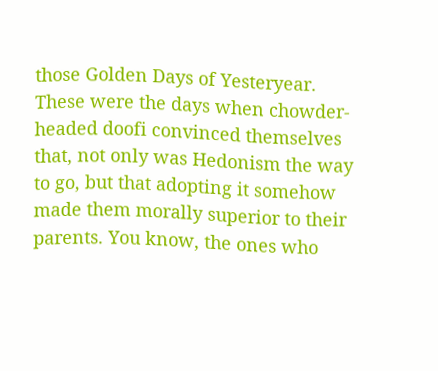those Golden Days of Yesteryear. These were the days when chowder-headed doofi convinced themselves that, not only was Hedonism the way to go, but that adopting it somehow made them morally superior to their parents. You know, the ones who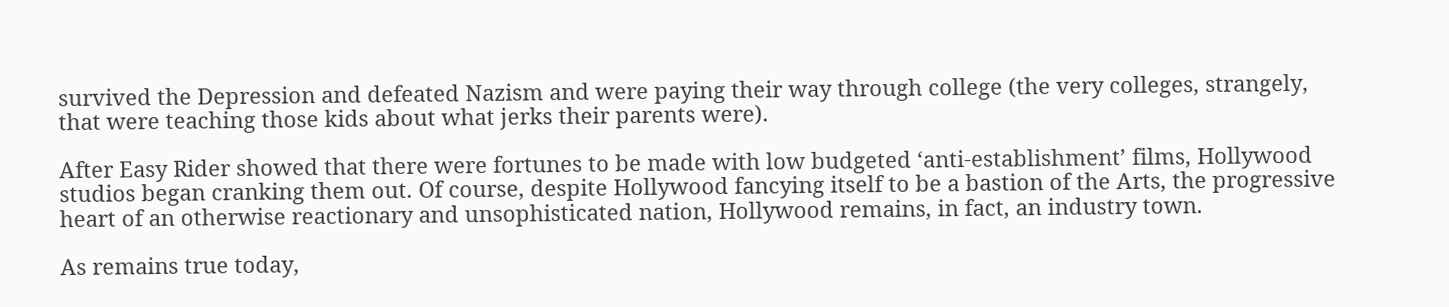survived the Depression and defeated Nazism and were paying their way through college (the very colleges, strangely, that were teaching those kids about what jerks their parents were).

After Easy Rider showed that there were fortunes to be made with low budgeted ‘anti-establishment’ films, Hollywood studios began cranking them out. Of course, despite Hollywood fancying itself to be a bastion of the Arts, the progressive heart of an otherwise reactionary and unsophisticated nation, Hollywood remains, in fact, an industry town.

As remains true today,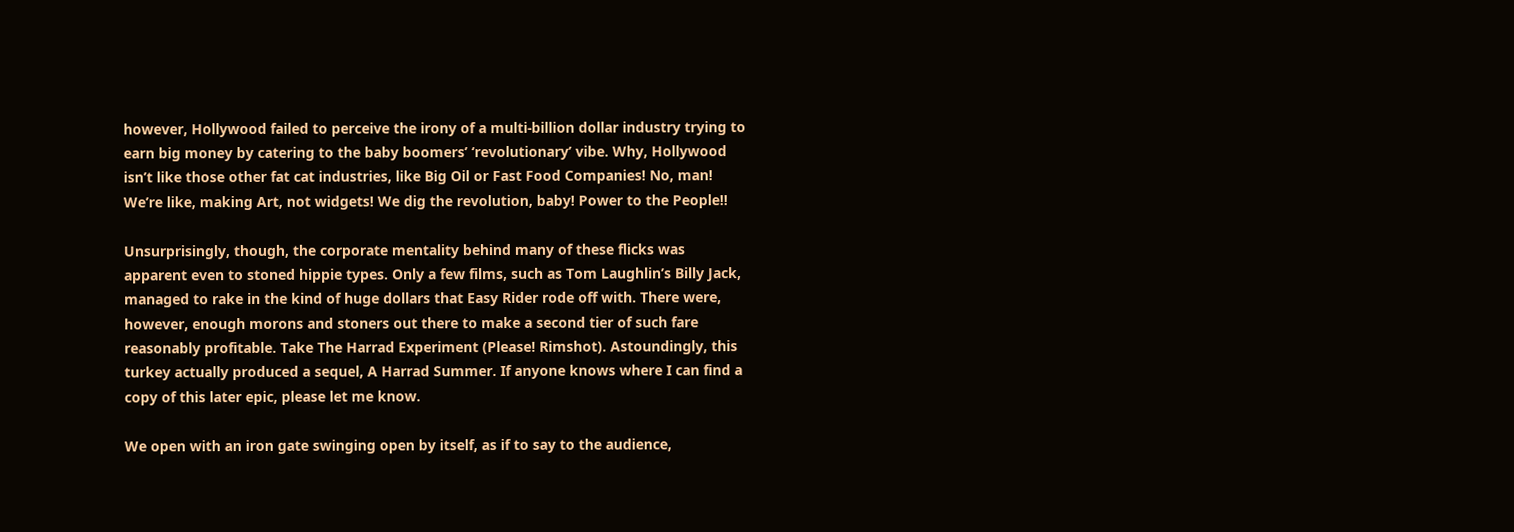however, Hollywood failed to perceive the irony of a multi-billion dollar industry trying to earn big money by catering to the baby boomers’ ‘revolutionary’ vibe. Why, Hollywood isn’t like those other fat cat industries, like Big Oil or Fast Food Companies! No, man! We’re like, making Art, not widgets! We dig the revolution, baby! Power to the People!!

Unsurprisingly, though, the corporate mentality behind many of these flicks was apparent even to stoned hippie types. Only a few films, such as Tom Laughlin’s Billy Jack, managed to rake in the kind of huge dollars that Easy Rider rode off with. There were, however, enough morons and stoners out there to make a second tier of such fare reasonably profitable. Take The Harrad Experiment (Please! Rimshot). Astoundingly, this turkey actually produced a sequel, A Harrad Summer. If anyone knows where I can find a copy of this later epic, please let me know.

We open with an iron gate swinging open by itself, as if to say to the audience,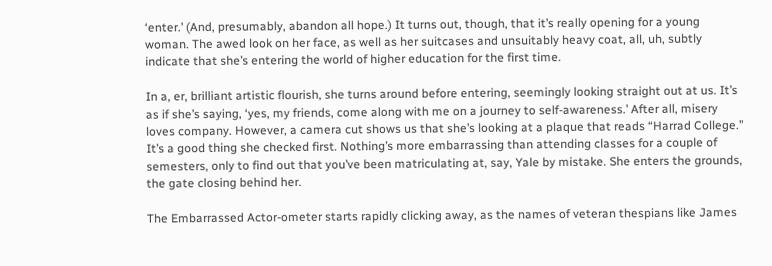‘enter.’ (And, presumably, abandon all hope.) It turns out, though, that it’s really opening for a young woman. The awed look on her face, as well as her suitcases and unsuitably heavy coat, all, uh, subtly indicate that she’s entering the world of higher education for the first time.

In a, er, brilliant artistic flourish, she turns around before entering, seemingly looking straight out at us. It’s as if she’s saying, ‘yes, my friends, come along with me on a journey to self-awareness.’ After all, misery loves company. However, a camera cut shows us that she’s looking at a plaque that reads “Harrad College.” It’s a good thing she checked first. Nothing’s more embarrassing than attending classes for a couple of semesters, only to find out that you’ve been matriculating at, say, Yale by mistake. She enters the grounds, the gate closing behind her.

The Embarrassed Actor-ometer starts rapidly clicking away, as the names of veteran thespians like James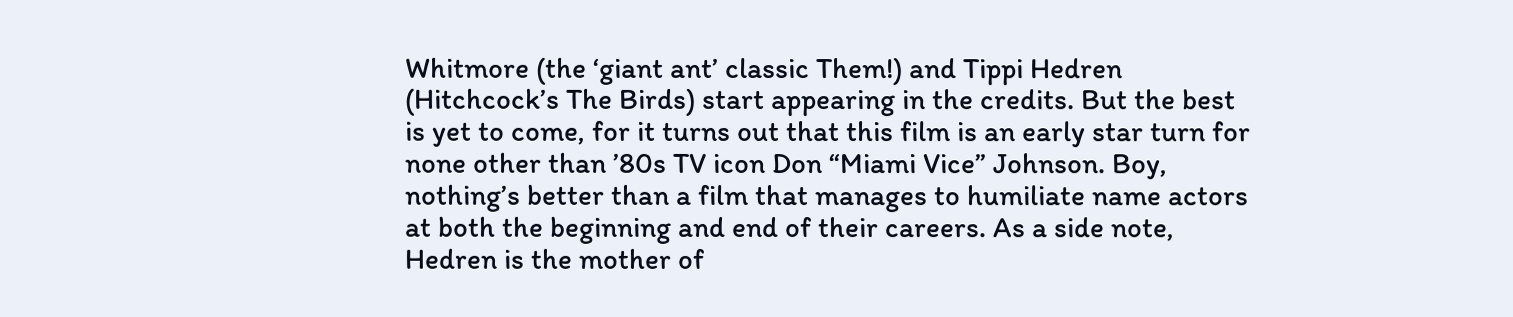Whitmore (the ‘giant ant’ classic Them!) and Tippi Hedren (Hitchcock’s The Birds) start appearing in the credits. But the best is yet to come, for it turns out that this film is an early star turn for none other than ’80s TV icon Don “Miami Vice” Johnson. Boy, nothing’s better than a film that manages to humiliate name actors at both the beginning and end of their careers. As a side note, Hedren is the mother of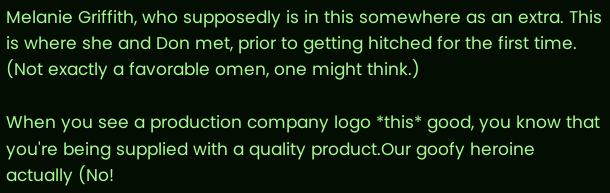Melanie Griffith, who supposedly is in this somewhere as an extra. This is where she and Don met, prior to getting hitched for the first time. (Not exactly a favorable omen, one might think.)

When you see a production company logo *this* good, you know that you're being supplied with a quality product.Our goofy heroine actually (No!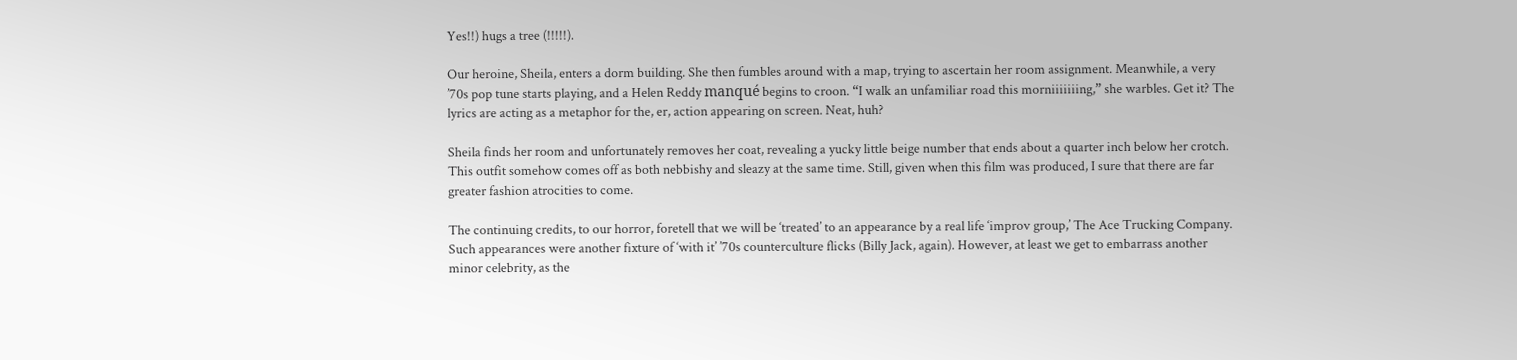Yes!!) hugs a tree (!!!!!).

Our heroine, Sheila, enters a dorm building. She then fumbles around with a map, trying to ascertain her room assignment. Meanwhile, a very ’70s pop tune starts playing, and a Helen Reddy manqué begins to croon. “I walk an unfamiliar road this morniiiiiiing,” she warbles. Get it? The lyrics are acting as a metaphor for the, er, action appearing on screen. Neat, huh?

Sheila finds her room and unfortunately removes her coat, revealing a yucky little beige number that ends about a quarter inch below her crotch. This outfit somehow comes off as both nebbishy and sleazy at the same time. Still, given when this film was produced, I sure that there are far greater fashion atrocities to come.

The continuing credits, to our horror, foretell that we will be ‘treated’ to an appearance by a real life ‘improv group,’ The Ace Trucking Company. Such appearances were another fixture of ‘with it’ ’70s counterculture flicks (Billy Jack, again). However, at least we get to embarrass another minor celebrity, as the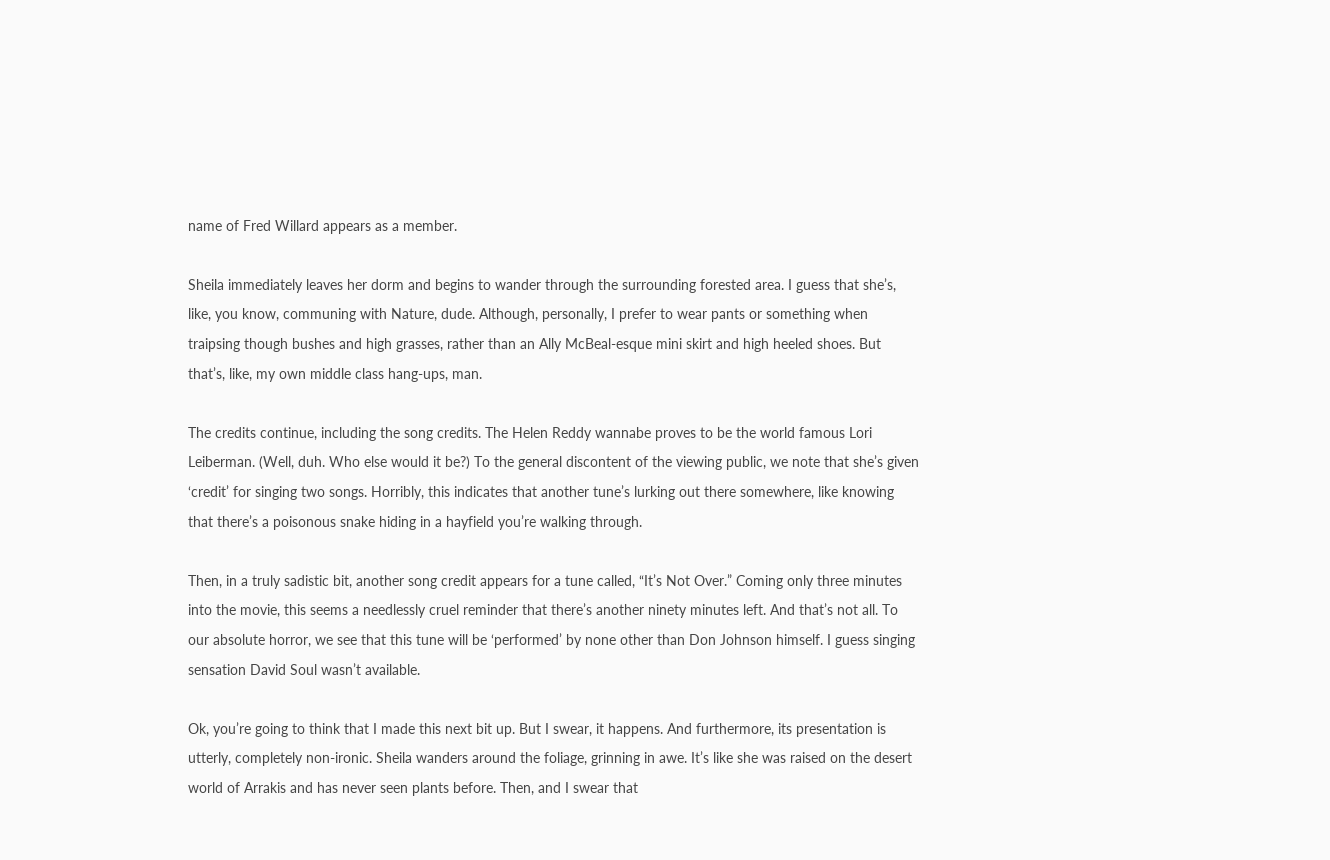name of Fred Willard appears as a member.

Sheila immediately leaves her dorm and begins to wander through the surrounding forested area. I guess that she’s, like, you know, communing with Nature, dude. Although, personally, I prefer to wear pants or something when traipsing though bushes and high grasses, rather than an Ally McBeal-esque mini skirt and high heeled shoes. But that’s, like, my own middle class hang-ups, man.

The credits continue, including the song credits. The Helen Reddy wannabe proves to be the world famous Lori Leiberman. (Well, duh. Who else would it be?) To the general discontent of the viewing public, we note that she’s given ‘credit’ for singing two songs. Horribly, this indicates that another tune’s lurking out there somewhere, like knowing that there’s a poisonous snake hiding in a hayfield you’re walking through.

Then, in a truly sadistic bit, another song credit appears for a tune called, “It’s Not Over.” Coming only three minutes into the movie, this seems a needlessly cruel reminder that there’s another ninety minutes left. And that’s not all. To our absolute horror, we see that this tune will be ‘performed’ by none other than Don Johnson himself. I guess singing sensation David Soul wasn’t available.

Ok, you’re going to think that I made this next bit up. But I swear, it happens. And furthermore, its presentation is utterly, completely non-ironic. Sheila wanders around the foliage, grinning in awe. It’s like she was raised on the desert world of Arrakis and has never seen plants before. Then, and I swear that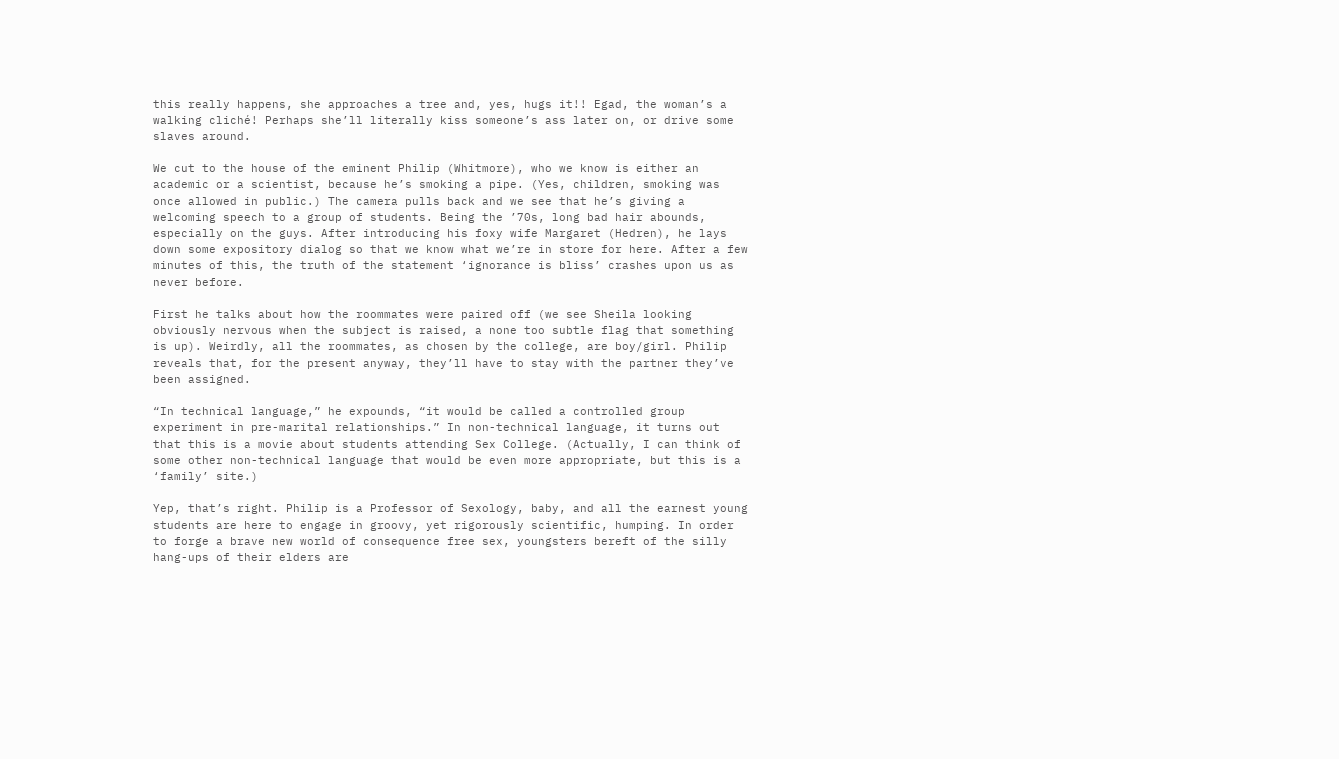this really happens, she approaches a tree and, yes, hugs it!! Egad, the woman’s a walking cliché! Perhaps she’ll literally kiss someone’s ass later on, or drive some slaves around.

We cut to the house of the eminent Philip (Whitmore), who we know is either an academic or a scientist, because he’s smoking a pipe. (Yes, children, smoking was once allowed in public.) The camera pulls back and we see that he’s giving a welcoming speech to a group of students. Being the ’70s, long bad hair abounds, especially on the guys. After introducing his foxy wife Margaret (Hedren), he lays down some expository dialog so that we know what we’re in store for here. After a few minutes of this, the truth of the statement ‘ignorance is bliss’ crashes upon us as never before.

First he talks about how the roommates were paired off (we see Sheila looking obviously nervous when the subject is raised, a none too subtle flag that something is up). Weirdly, all the roommates, as chosen by the college, are boy/girl. Philip reveals that, for the present anyway, they’ll have to stay with the partner they’ve been assigned.

“In technical language,” he expounds, “it would be called a controlled group experiment in pre-marital relationships.” In non-technical language, it turns out that this is a movie about students attending Sex College. (Actually, I can think of some other non-technical language that would be even more appropriate, but this is a ‘family’ site.)

Yep, that’s right. Philip is a Professor of Sexology, baby, and all the earnest young students are here to engage in groovy, yet rigorously scientific, humping. In order to forge a brave new world of consequence free sex, youngsters bereft of the silly hang-ups of their elders are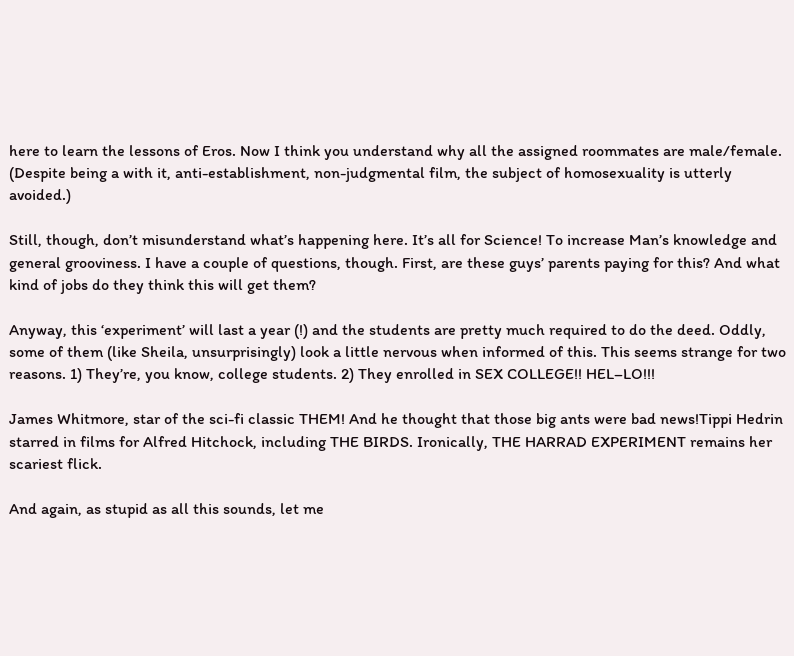here to learn the lessons of Eros. Now I think you understand why all the assigned roommates are male/female. (Despite being a with it, anti-establishment, non-judgmental film, the subject of homosexuality is utterly avoided.)

Still, though, don’t misunderstand what’s happening here. It’s all for Science! To increase Man’s knowledge and general grooviness. I have a couple of questions, though. First, are these guys’ parents paying for this? And what kind of jobs do they think this will get them?

Anyway, this ‘experiment’ will last a year (!) and the students are pretty much required to do the deed. Oddly, some of them (like Sheila, unsurprisingly) look a little nervous when informed of this. This seems strange for two reasons. 1) They’re, you know, college students. 2) They enrolled in SEX COLLEGE!! HEL–LO!!!

James Whitmore, star of the sci-fi classic THEM! And he thought that those big ants were bad news!Tippi Hedrin starred in films for Alfred Hitchock, including THE BIRDS. Ironically, THE HARRAD EXPERIMENT remains her scariest flick.

And again, as stupid as all this sounds, let me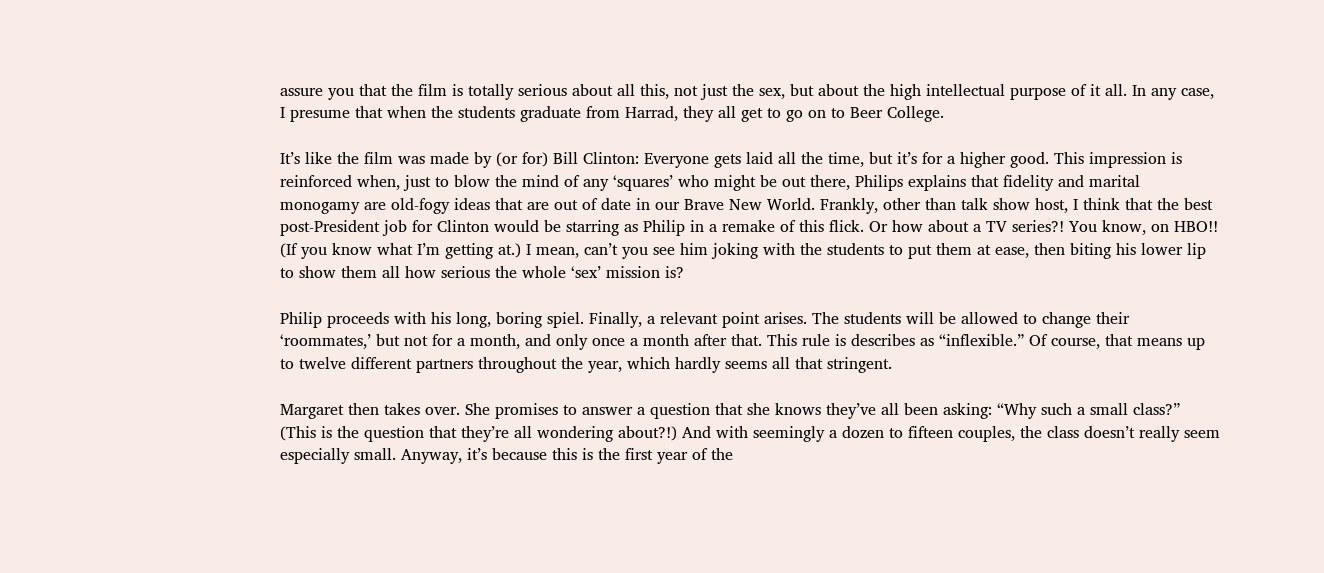assure you that the film is totally serious about all this, not just the sex, but about the high intellectual purpose of it all. In any case, I presume that when the students graduate from Harrad, they all get to go on to Beer College.

It’s like the film was made by (or for) Bill Clinton: Everyone gets laid all the time, but it’s for a higher good. This impression is reinforced when, just to blow the mind of any ‘squares’ who might be out there, Philips explains that fidelity and marital monogamy are old-fogy ideas that are out of date in our Brave New World. Frankly, other than talk show host, I think that the best post-President job for Clinton would be starring as Philip in a remake of this flick. Or how about a TV series?! You know, on HBO!! (If you know what I’m getting at.) I mean, can’t you see him joking with the students to put them at ease, then biting his lower lip to show them all how serious the whole ‘sex’ mission is?

Philip proceeds with his long, boring spiel. Finally, a relevant point arises. The students will be allowed to change their ‘roommates,’ but not for a month, and only once a month after that. This rule is describes as “inflexible.” Of course, that means up to twelve different partners throughout the year, which hardly seems all that stringent.

Margaret then takes over. She promises to answer a question that she knows they’ve all been asking: “Why such a small class?” (This is the question that they’re all wondering about?!) And with seemingly a dozen to fifteen couples, the class doesn’t really seem especially small. Anyway, it’s because this is the first year of the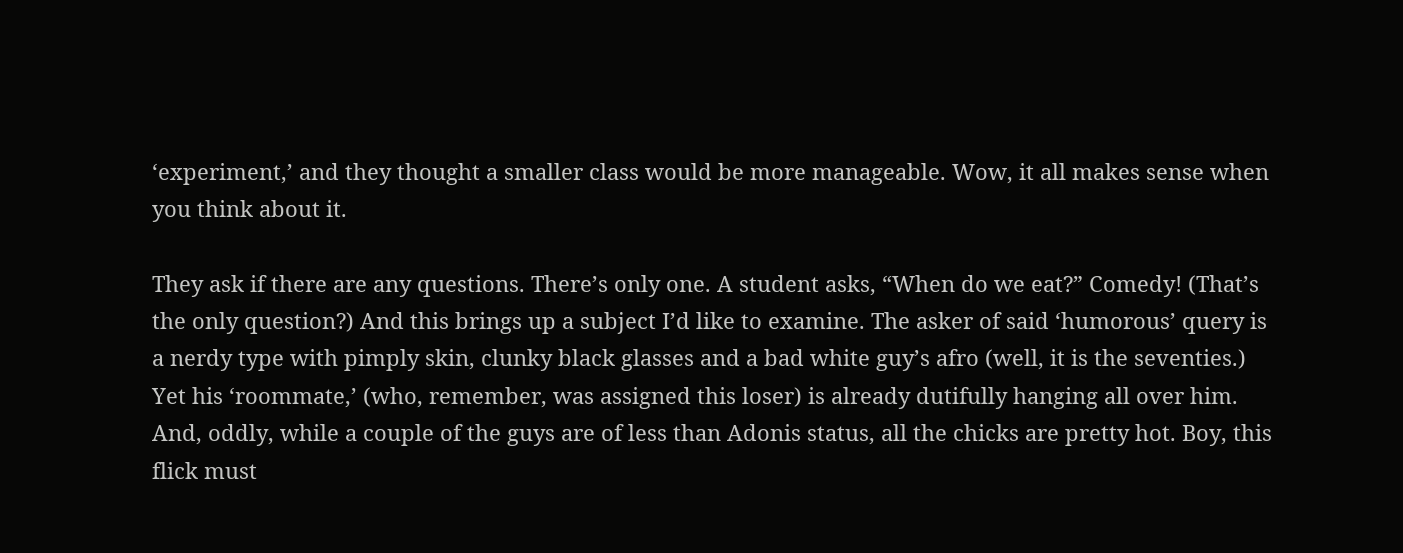‘experiment,’ and they thought a smaller class would be more manageable. Wow, it all makes sense when you think about it.

They ask if there are any questions. There’s only one. A student asks, “When do we eat?” Comedy! (That’s the only question?) And this brings up a subject I’d like to examine. The asker of said ‘humorous’ query is a nerdy type with pimply skin, clunky black glasses and a bad white guy’s afro (well, it is the seventies.) Yet his ‘roommate,’ (who, remember, was assigned this loser) is already dutifully hanging all over him. And, oddly, while a couple of the guys are of less than Adonis status, all the chicks are pretty hot. Boy, this flick must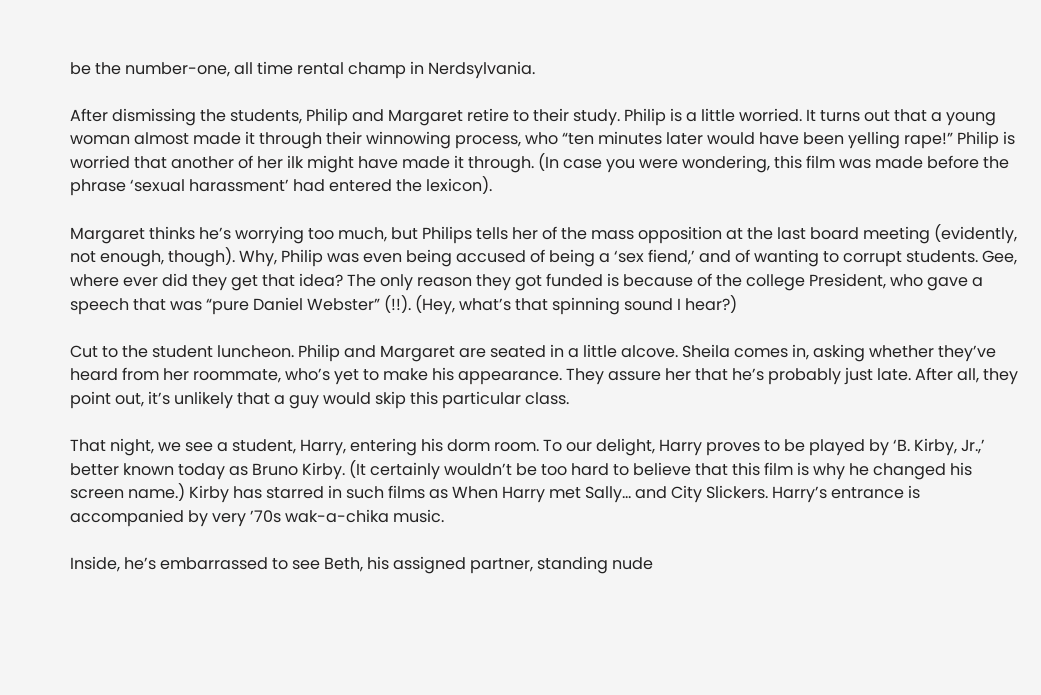be the number-one, all time rental champ in Nerdsylvania.

After dismissing the students, Philip and Margaret retire to their study. Philip is a little worried. It turns out that a young woman almost made it through their winnowing process, who “ten minutes later would have been yelling rape!” Philip is worried that another of her ilk might have made it through. (In case you were wondering, this film was made before the phrase ‘sexual harassment’ had entered the lexicon).

Margaret thinks he’s worrying too much, but Philips tells her of the mass opposition at the last board meeting (evidently, not enough, though). Why, Philip was even being accused of being a ‘sex fiend,’ and of wanting to corrupt students. Gee, where ever did they get that idea? The only reason they got funded is because of the college President, who gave a speech that was “pure Daniel Webster” (!!). (Hey, what’s that spinning sound I hear?)

Cut to the student luncheon. Philip and Margaret are seated in a little alcove. Sheila comes in, asking whether they’ve heard from her roommate, who’s yet to make his appearance. They assure her that he’s probably just late. After all, they point out, it’s unlikely that a guy would skip this particular class.

That night, we see a student, Harry, entering his dorm room. To our delight, Harry proves to be played by ‘B. Kirby, Jr.,’ better known today as Bruno Kirby. (It certainly wouldn’t be too hard to believe that this film is why he changed his screen name.) Kirby has starred in such films as When Harry met Sally… and City Slickers. Harry’s entrance is accompanied by very ’70s wak-a-chika music.

Inside, he’s embarrassed to see Beth, his assigned partner, standing nude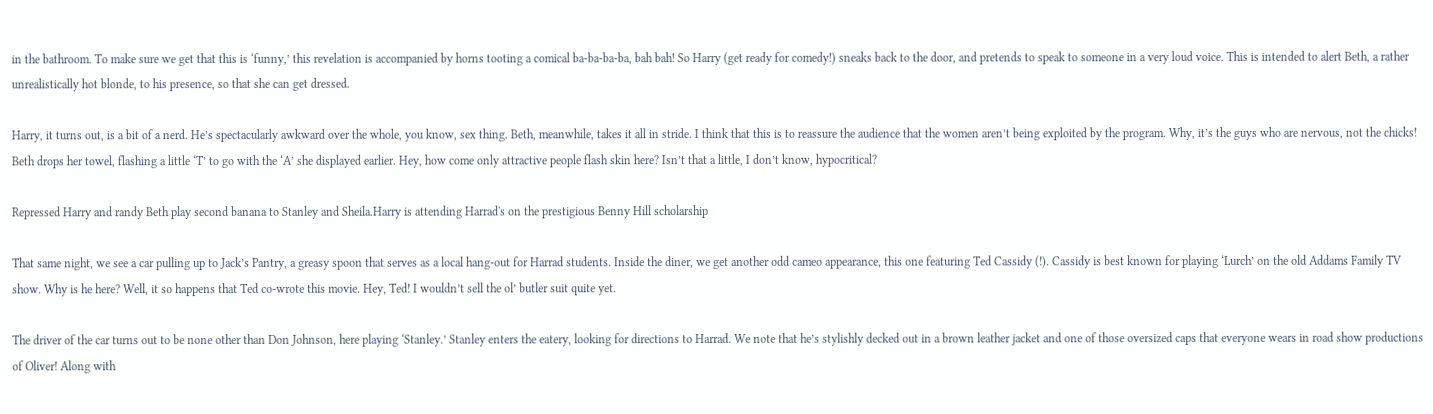in the bathroom. To make sure we get that this is ‘funny,’ this revelation is accompanied by horns tooting a comical ba-ba-ba-ba, bah bah! So Harry (get ready for comedy!) sneaks back to the door, and pretends to speak to someone in a very loud voice. This is intended to alert Beth, a rather unrealistically hot blonde, to his presence, so that she can get dressed.

Harry, it turns out, is a bit of a nerd. He’s spectacularly awkward over the whole, you know, sex thing. Beth, meanwhile, takes it all in stride. I think that this is to reassure the audience that the women aren’t being exploited by the program. Why, it’s the guys who are nervous, not the chicks! Beth drops her towel, flashing a little ‘T’ to go with the ‘A’ she displayed earlier. Hey, how come only attractive people flash skin here? Isn’t that a little, I don’t know, hypocritical?

Repressed Harry and randy Beth play second banana to Stanley and Sheila.Harry is attending Harrad's on the prestigious Benny Hill scholarship

That same night, we see a car pulling up to Jack’s Pantry, a greasy spoon that serves as a local hang-out for Harrad students. Inside the diner, we get another odd cameo appearance, this one featuring Ted Cassidy (!). Cassidy is best known for playing ‘Lurch’ on the old Addams Family TV show. Why is he here? Well, it so happens that Ted co-wrote this movie. Hey, Ted! I wouldn’t sell the ol’ butler suit quite yet.

The driver of the car turns out to be none other than Don Johnson, here playing ‘Stanley.’ Stanley enters the eatery, looking for directions to Harrad. We note that he’s stylishly decked out in a brown leather jacket and one of those oversized caps that everyone wears in road show productions of Oliver! Along with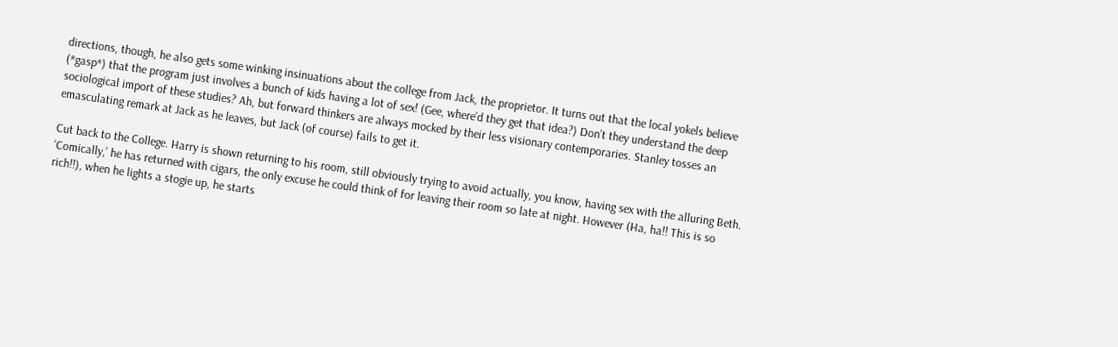directions, though, he also gets some winking insinuations about the college from Jack, the proprietor. It turns out that the local yokels believe (*gasp*) that the program just involves a bunch of kids having a lot of sex! (Gee, where’d they get that idea?) Don’t they understand the deep sociological import of these studies? Ah, but forward thinkers are always mocked by their less visionary contemporaries. Stanley tosses an emasculating remark at Jack as he leaves, but Jack (of course) fails to get it.

Cut back to the College. Harry is shown returning to his room, still obviously trying to avoid actually, you know, having sex with the alluring Beth. ‘Comically,’ he has returned with cigars, the only excuse he could think of for leaving their room so late at night. However (Ha, ha!! This is so rich!!), when he lights a stogie up, he starts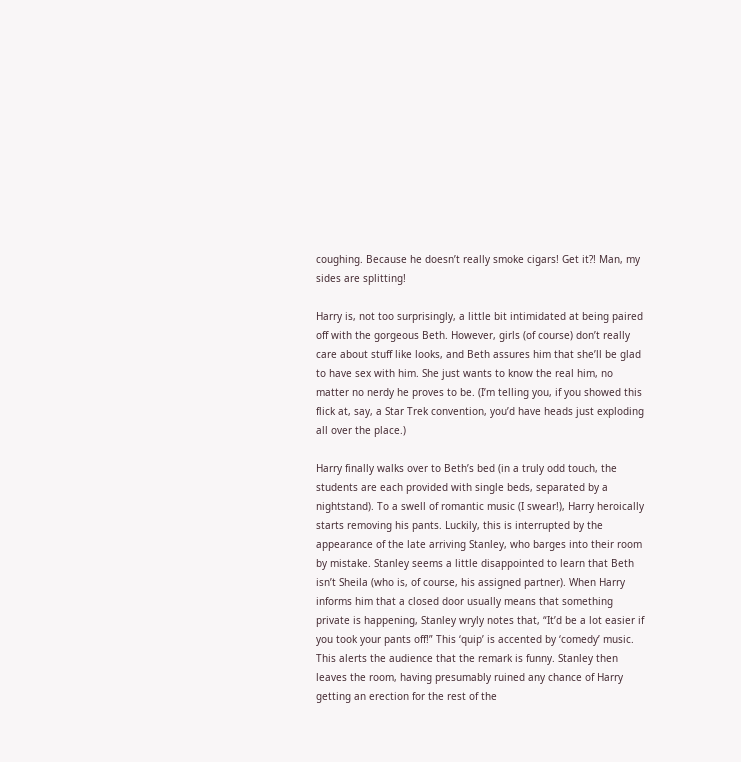coughing. Because he doesn’t really smoke cigars! Get it?! Man, my sides are splitting!

Harry is, not too surprisingly, a little bit intimidated at being paired off with the gorgeous Beth. However, girls (of course) don’t really care about stuff like looks, and Beth assures him that she’ll be glad to have sex with him. She just wants to know the real him, no matter no nerdy he proves to be. (I’m telling you, if you showed this flick at, say, a Star Trek convention, you’d have heads just exploding all over the place.)

Harry finally walks over to Beth’s bed (in a truly odd touch, the students are each provided with single beds, separated by a nightstand). To a swell of romantic music (I swear!), Harry heroically starts removing his pants. Luckily, this is interrupted by the appearance of the late arriving Stanley, who barges into their room by mistake. Stanley seems a little disappointed to learn that Beth isn’t Sheila (who is, of course, his assigned partner). When Harry informs him that a closed door usually means that something private is happening, Stanley wryly notes that, “It’d be a lot easier if you took your pants off!” This ‘quip’ is accented by ‘comedy’ music. This alerts the audience that the remark is funny. Stanley then leaves the room, having presumably ruined any chance of Harry getting an erection for the rest of the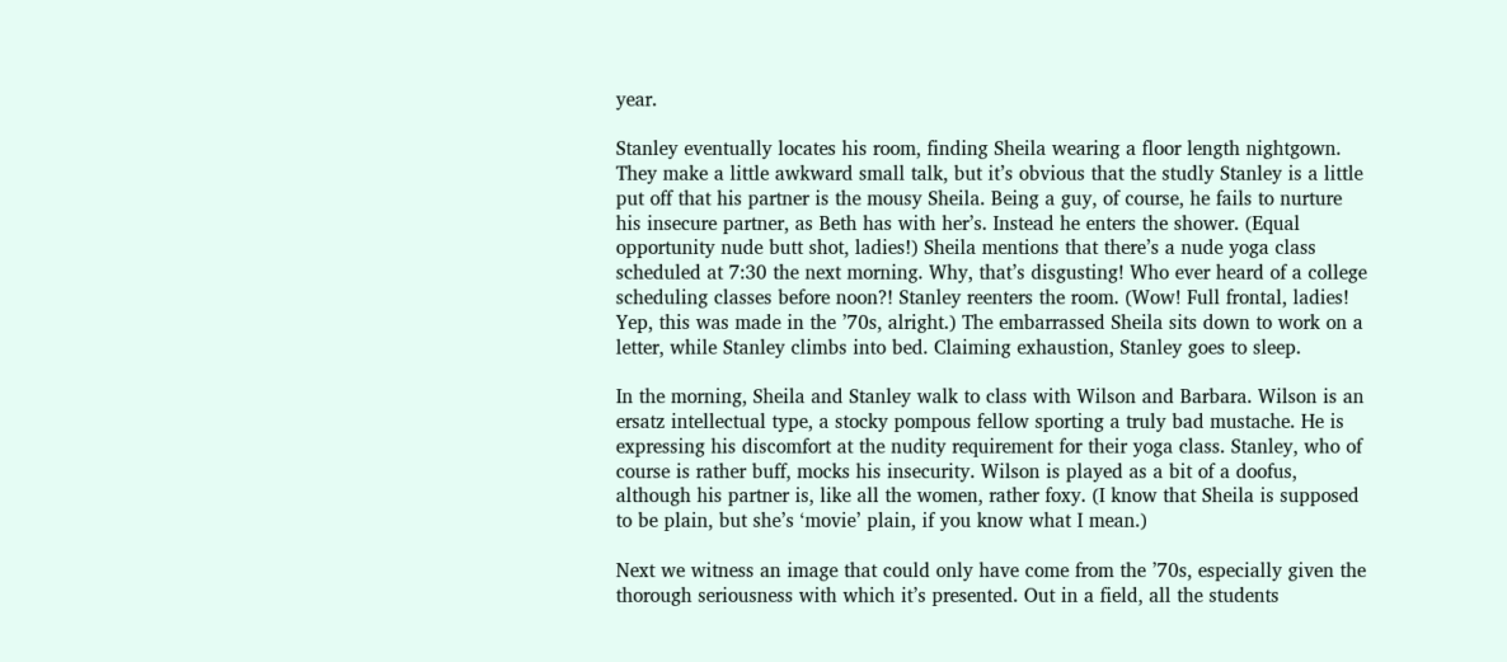year.

Stanley eventually locates his room, finding Sheila wearing a floor length nightgown. They make a little awkward small talk, but it’s obvious that the studly Stanley is a little put off that his partner is the mousy Sheila. Being a guy, of course, he fails to nurture his insecure partner, as Beth has with her’s. Instead he enters the shower. (Equal opportunity nude butt shot, ladies!) Sheila mentions that there’s a nude yoga class scheduled at 7:30 the next morning. Why, that’s disgusting! Who ever heard of a college scheduling classes before noon?! Stanley reenters the room. (Wow! Full frontal, ladies! Yep, this was made in the ’70s, alright.) The embarrassed Sheila sits down to work on a letter, while Stanley climbs into bed. Claiming exhaustion, Stanley goes to sleep.

In the morning, Sheila and Stanley walk to class with Wilson and Barbara. Wilson is an ersatz intellectual type, a stocky pompous fellow sporting a truly bad mustache. He is expressing his discomfort at the nudity requirement for their yoga class. Stanley, who of course is rather buff, mocks his insecurity. Wilson is played as a bit of a doofus, although his partner is, like all the women, rather foxy. (I know that Sheila is supposed to be plain, but she’s ‘movie’ plain, if you know what I mean.)

Next we witness an image that could only have come from the ’70s, especially given the thorough seriousness with which it’s presented. Out in a field, all the students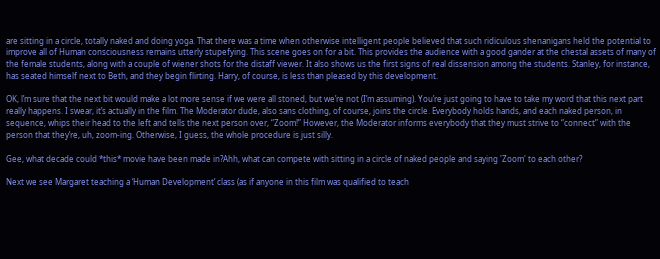are sitting in a circle, totally naked and doing yoga. That there was a time when otherwise intelligent people believed that such ridiculous shenanigans held the potential to improve all of Human consciousness remains utterly stupefying. This scene goes on for a bit. This provides the audience with a good gander at the chestal assets of many of the female students, along with a couple of wiener shots for the distaff viewer. It also shows us the first signs of real dissension among the students. Stanley, for instance, has seated himself next to Beth, and they begin flirting. Harry, of course, is less than pleased by this development.

OK, l’m sure that the next bit would make a lot more sense if we were all stoned, but we’re not (I’m assuming). You’re just going to have to take my word that this next part really happens. I swear, it’s actually in the film. The Moderator dude, also sans clothing, of course, joins the circle. Everybody holds hands, and each naked person, in sequence, whips their head to the left and tells the next person over, “Zoom!” However, the Moderator informs everybody that they must strive to “connect” with the person that they’re, uh, zoom-ing. Otherwise, I guess, the whole procedure is just silly.

Gee, what decade could *this* movie have been made in?Ahh, what can compete with sitting in a circle of naked people and saying 'Zoom' to each other?

Next we see Margaret teaching a ‘Human Development’ class (as if anyone in this film was qualified to teach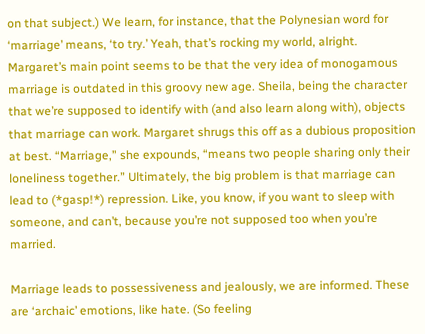on that subject.) We learn, for instance, that the Polynesian word for ‘marriage’ means, ‘to try.’ Yeah, that’s rocking my world, alright. Margaret’s main point seems to be that the very idea of monogamous marriage is outdated in this groovy new age. Sheila, being the character that we’re supposed to identify with (and also learn along with), objects that marriage can work. Margaret shrugs this off as a dubious proposition at best. “Marriage,” she expounds, “means two people sharing only their loneliness together.” Ultimately, the big problem is that marriage can lead to (*gasp!*) repression. Like, you know, if you want to sleep with someone, and can’t, because you’re not supposed too when you’re married.

Marriage leads to possessiveness and jealously, we are informed. These are ‘archaic’ emotions, like hate. (So feeling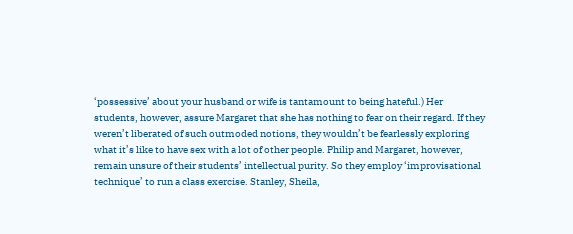‘possessive’ about your husband or wife is tantamount to being hateful.) Her students, however, assure Margaret that she has nothing to fear on their regard. If they weren’t liberated of such outmoded notions, they wouldn’t be fearlessly exploring what it’s like to have sex with a lot of other people. Philip and Margaret, however, remain unsure of their students’ intellectual purity. So they employ ‘improvisational technique’ to run a class exercise. Stanley, Sheila,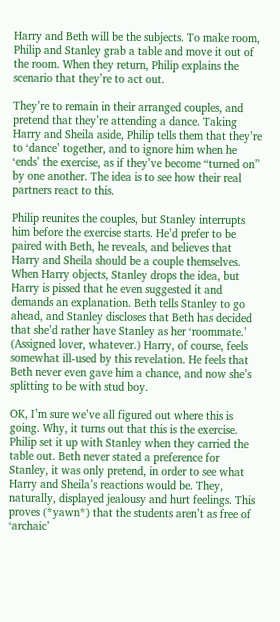Harry and Beth will be the subjects. To make room, Philip and Stanley grab a table and move it out of the room. When they return, Philip explains the scenario that they’re to act out.

They’re to remain in their arranged couples, and pretend that they’re attending a dance. Taking Harry and Sheila aside, Philip tells them that they’re to ‘dance’ together, and to ignore him when he ‘ends’ the exercise, as if they’ve become “turned on” by one another. The idea is to see how their real partners react to this.

Philip reunites the couples, but Stanley interrupts him before the exercise starts. He’d prefer to be paired with Beth, he reveals, and believes that Harry and Sheila should be a couple themselves. When Harry objects, Stanley drops the idea, but Harry is pissed that he even suggested it and demands an explanation. Beth tells Stanley to go ahead, and Stanley discloses that Beth has decided that she’d rather have Stanley as her ‘roommate.’ (Assigned lover, whatever.) Harry, of course, feels somewhat ill-used by this revelation. He feels that Beth never even gave him a chance, and now she’s splitting to be with stud boy.

OK, I’m sure we’ve all figured out where this is going. Why, it turns out that this is the exercise. Philip set it up with Stanley when they carried the table out. Beth never stated a preference for Stanley, it was only pretend, in order to see what Harry and Sheila’s reactions would be. They, naturally, displayed jealousy and hurt feelings. This proves (*yawn*) that the students aren’t as free of ‘archaic’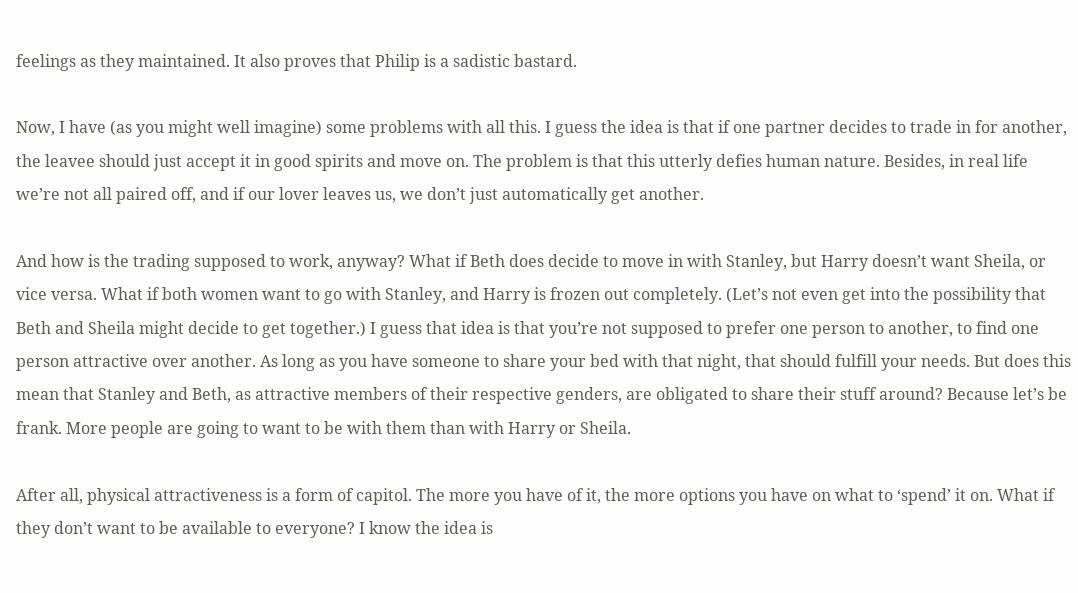feelings as they maintained. It also proves that Philip is a sadistic bastard.

Now, I have (as you might well imagine) some problems with all this. I guess the idea is that if one partner decides to trade in for another, the leavee should just accept it in good spirits and move on. The problem is that this utterly defies human nature. Besides, in real life we’re not all paired off, and if our lover leaves us, we don’t just automatically get another.

And how is the trading supposed to work, anyway? What if Beth does decide to move in with Stanley, but Harry doesn’t want Sheila, or vice versa. What if both women want to go with Stanley, and Harry is frozen out completely. (Let’s not even get into the possibility that Beth and Sheila might decide to get together.) I guess that idea is that you’re not supposed to prefer one person to another, to find one person attractive over another. As long as you have someone to share your bed with that night, that should fulfill your needs. But does this mean that Stanley and Beth, as attractive members of their respective genders, are obligated to share their stuff around? Because let’s be frank. More people are going to want to be with them than with Harry or Sheila.

After all, physical attractiveness is a form of capitol. The more you have of it, the more options you have on what to ‘spend’ it on. What if they don’t want to be available to everyone? I know the idea is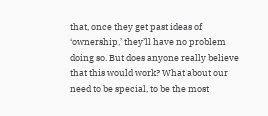that, once they get past ideas of ‘ownership,’ they’ll have no problem doing so. But does anyone really believe that this would work? What about our need to be special, to be the most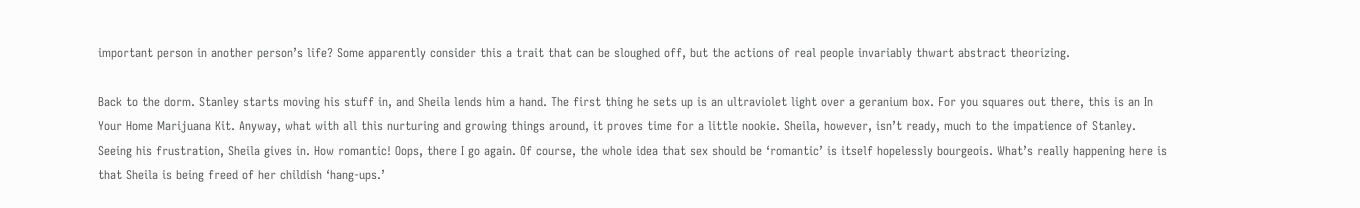important person in another person’s life? Some apparently consider this a trait that can be sloughed off, but the actions of real people invariably thwart abstract theorizing.

Back to the dorm. Stanley starts moving his stuff in, and Sheila lends him a hand. The first thing he sets up is an ultraviolet light over a geranium box. For you squares out there, this is an In Your Home Marijuana Kit. Anyway, what with all this nurturing and growing things around, it proves time for a little nookie. Sheila, however, isn’t ready, much to the impatience of Stanley. Seeing his frustration, Sheila gives in. How romantic! Oops, there I go again. Of course, the whole idea that sex should be ‘romantic’ is itself hopelessly bourgeois. What’s really happening here is that Sheila is being freed of her childish ‘hang-ups.’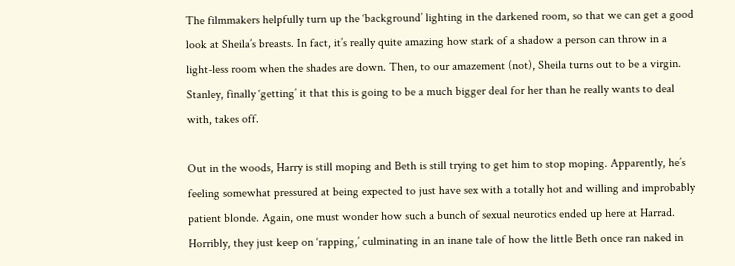The filmmakers helpfully turn up the ‘background’ lighting in the darkened room, so that we can get a good look at Sheila’s breasts. In fact, it’s really quite amazing how stark of a shadow a person can throw in a light-less room when the shades are down. Then, to our amazement (not), Sheila turns out to be a virgin. Stanley, finally ‘getting’ it that this is going to be a much bigger deal for her than he really wants to deal with, takes off.

Out in the woods, Harry is still moping and Beth is still trying to get him to stop moping. Apparently, he’s feeling somewhat pressured at being expected to just have sex with a totally hot and willing and improbably patient blonde. Again, one must wonder how such a bunch of sexual neurotics ended up here at Harrad. Horribly, they just keep on ‘rapping,’ culminating in an inane tale of how the little Beth once ran naked in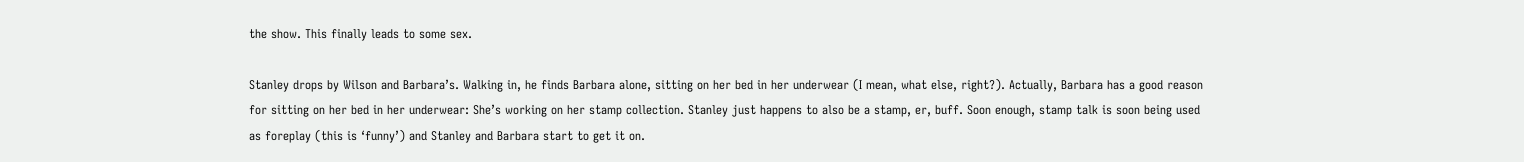the show. This finally leads to some sex.

Stanley drops by Wilson and Barbara’s. Walking in, he finds Barbara alone, sitting on her bed in her underwear (I mean, what else, right?). Actually, Barbara has a good reason for sitting on her bed in her underwear: She’s working on her stamp collection. Stanley just happens to also be a stamp, er, buff. Soon enough, stamp talk is soon being used as foreplay (this is ‘funny’) and Stanley and Barbara start to get it on.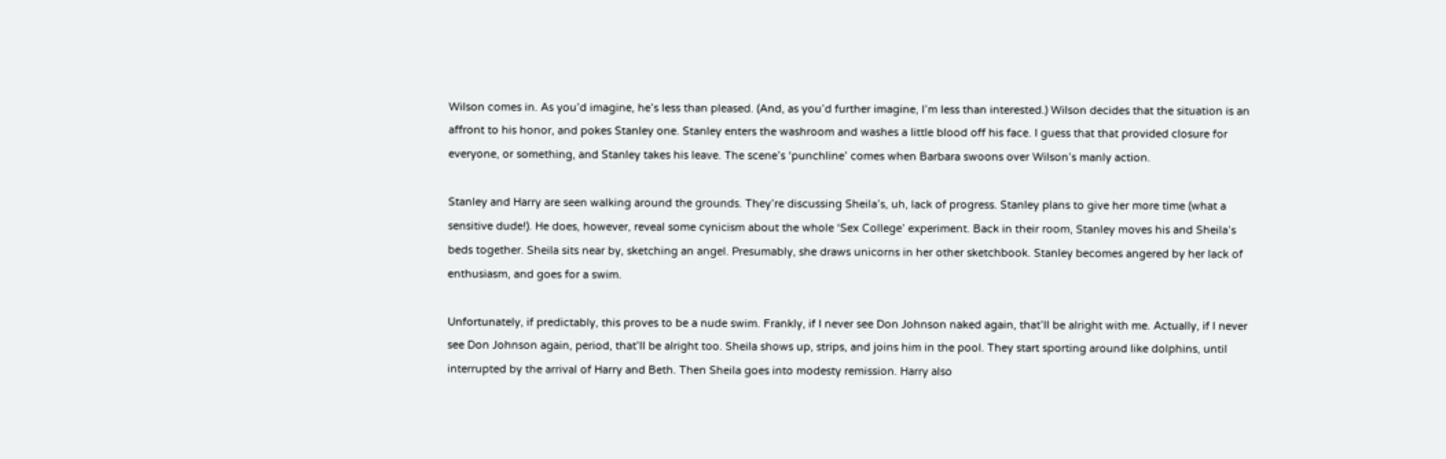Wilson comes in. As you’d imagine, he’s less than pleased. (And, as you’d further imagine, I’m less than interested.) Wilson decides that the situation is an affront to his honor, and pokes Stanley one. Stanley enters the washroom and washes a little blood off his face. I guess that that provided closure for everyone, or something, and Stanley takes his leave. The scene’s ‘punchline’ comes when Barbara swoons over Wilson’s manly action.

Stanley and Harry are seen walking around the grounds. They’re discussing Sheila’s, uh, lack of progress. Stanley plans to give her more time (what a sensitive dude!). He does, however, reveal some cynicism about the whole ‘Sex College’ experiment. Back in their room, Stanley moves his and Sheila’s beds together. Sheila sits near by, sketching an angel. Presumably, she draws unicorns in her other sketchbook. Stanley becomes angered by her lack of enthusiasm, and goes for a swim.

Unfortunately, if predictably, this proves to be a nude swim. Frankly, if I never see Don Johnson naked again, that’ll be alright with me. Actually, if I never see Don Johnson again, period, that’ll be alright too. Sheila shows up, strips, and joins him in the pool. They start sporting around like dolphins, until interrupted by the arrival of Harry and Beth. Then Sheila goes into modesty remission. Harry also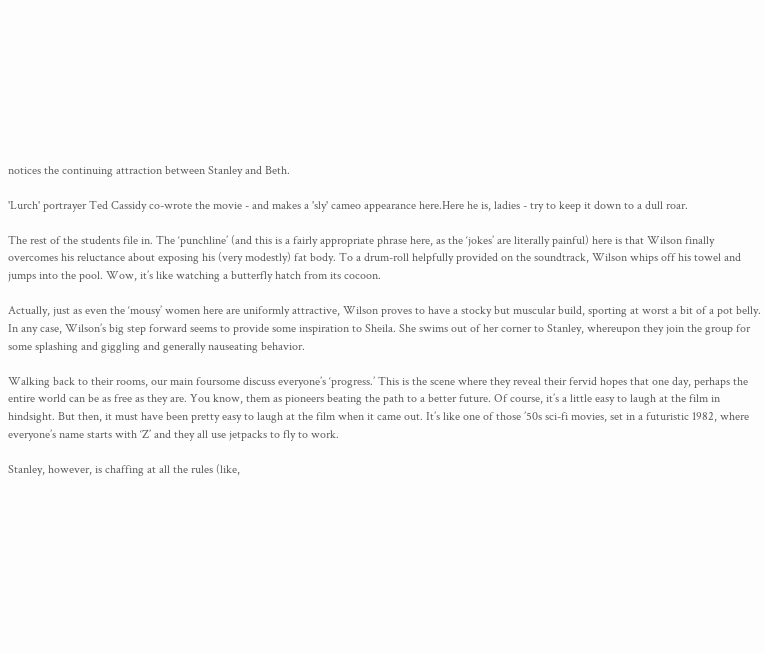notices the continuing attraction between Stanley and Beth.

'Lurch' portrayer Ted Cassidy co-wrote the movie - and makes a 'sly' cameo appearance here.Here he is, ladies - try to keep it down to a dull roar.

The rest of the students file in. The ‘punchline’ (and this is a fairly appropriate phrase here, as the ‘jokes’ are literally painful) here is that Wilson finally overcomes his reluctance about exposing his (very modestly) fat body. To a drum-roll helpfully provided on the soundtrack, Wilson whips off his towel and jumps into the pool. Wow, it’s like watching a butterfly hatch from its cocoon.

Actually, just as even the ‘mousy’ women here are uniformly attractive, Wilson proves to have a stocky but muscular build, sporting at worst a bit of a pot belly. In any case, Wilson’s big step forward seems to provide some inspiration to Sheila. She swims out of her corner to Stanley, whereupon they join the group for some splashing and giggling and generally nauseating behavior.

Walking back to their rooms, our main foursome discuss everyone’s ‘progress.’ This is the scene where they reveal their fervid hopes that one day, perhaps the entire world can be as free as they are. You know, them as pioneers beating the path to a better future. Of course, it’s a little easy to laugh at the film in hindsight. But then, it must have been pretty easy to laugh at the film when it came out. It’s like one of those ’50s sci-fi movies, set in a futuristic 1982, where everyone’s name starts with ‘Z’ and they all use jetpacks to fly to work.

Stanley, however, is chaffing at all the rules (like,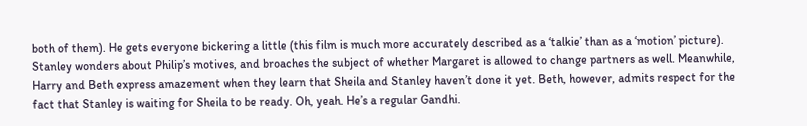both of them). He gets everyone bickering a little (this film is much more accurately described as a ‘talkie’ than as a ‘motion’ picture). Stanley wonders about Philip’s motives, and broaches the subject of whether Margaret is allowed to change partners as well. Meanwhile, Harry and Beth express amazement when they learn that Sheila and Stanley haven’t done it yet. Beth, however, admits respect for the fact that Stanley is waiting for Sheila to be ready. Oh, yeah. He’s a regular Gandhi.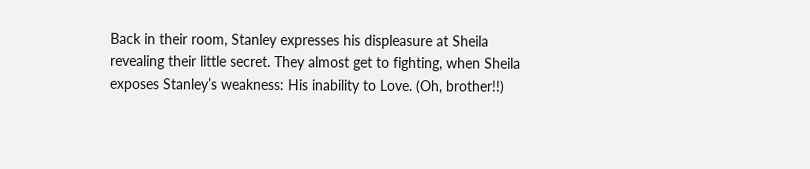Back in their room, Stanley expresses his displeasure at Sheila revealing their little secret. They almost get to fighting, when Sheila exposes Stanley’s weakness: His inability to Love. (Oh, brother!!)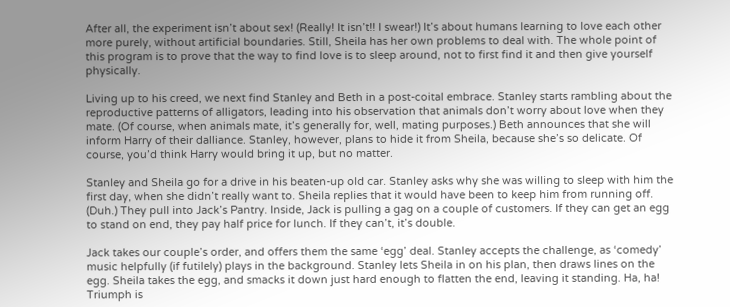After all, the experiment isn’t about sex! (Really! It isn’t!! I swear!) It’s about humans learning to love each other more purely, without artificial boundaries. Still, Sheila has her own problems to deal with. The whole point of this program is to prove that the way to find love is to sleep around, not to first find it and then give yourself physically.

Living up to his creed, we next find Stanley and Beth in a post-coital embrace. Stanley starts rambling about the reproductive patterns of alligators, leading into his observation that animals don’t worry about love when they mate. (Of course, when animals mate, it’s generally for, well, mating purposes.) Beth announces that she will inform Harry of their dalliance. Stanley, however, plans to hide it from Sheila, because she’s so delicate. Of course, you’d think Harry would bring it up, but no matter.

Stanley and Sheila go for a drive in his beaten-up old car. Stanley asks why she was willing to sleep with him the first day, when she didn’t really want to. Sheila replies that it would have been to keep him from running off. (Duh.) They pull into Jack’s Pantry. Inside, Jack is pulling a gag on a couple of customers. If they can get an egg to stand on end, they pay half price for lunch. If they can’t, it’s double.

Jack takes our couple’s order, and offers them the same ‘egg’ deal. Stanley accepts the challenge, as ‘comedy’ music helpfully (if futilely) plays in the background. Stanley lets Sheila in on his plan, then draws lines on the egg. Sheila takes the egg, and smacks it down just hard enough to flatten the end, leaving it standing. Ha, ha! Triumph is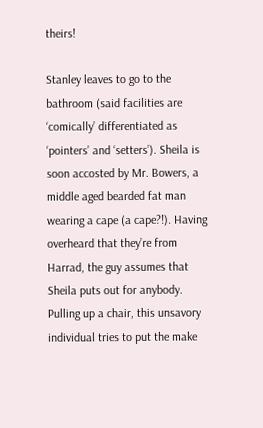theirs!

Stanley leaves to go to the bathroom (said facilities are ‘comically’ differentiated as ‘pointers’ and ‘setters’). Sheila is soon accosted by Mr. Bowers, a middle aged bearded fat man wearing a cape (a cape?!). Having overheard that they’re from Harrad, the guy assumes that Sheila puts out for anybody. Pulling up a chair, this unsavory individual tries to put the make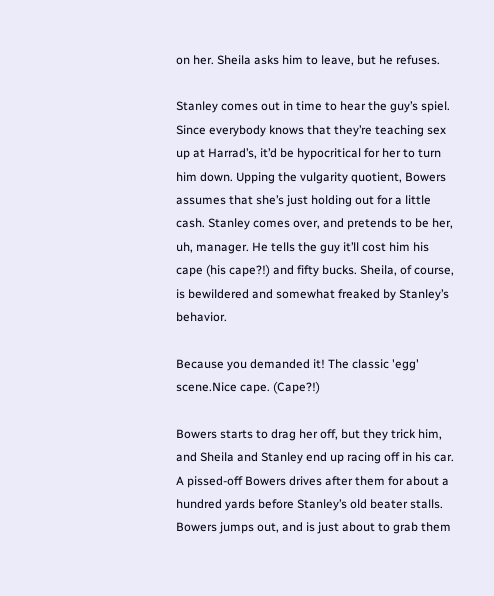on her. Sheila asks him to leave, but he refuses.

Stanley comes out in time to hear the guy’s spiel. Since everybody knows that they’re teaching sex up at Harrad’s, it’d be hypocritical for her to turn him down. Upping the vulgarity quotient, Bowers assumes that she’s just holding out for a little cash. Stanley comes over, and pretends to be her, uh, manager. He tells the guy it’ll cost him his cape (his cape?!) and fifty bucks. Sheila, of course, is bewildered and somewhat freaked by Stanley’s behavior.

Because you demanded it! The classic 'egg' scene.Nice cape. (Cape?!)

Bowers starts to drag her off, but they trick him, and Sheila and Stanley end up racing off in his car. A pissed-off Bowers drives after them for about a hundred yards before Stanley’s old beater stalls. Bowers jumps out, and is just about to grab them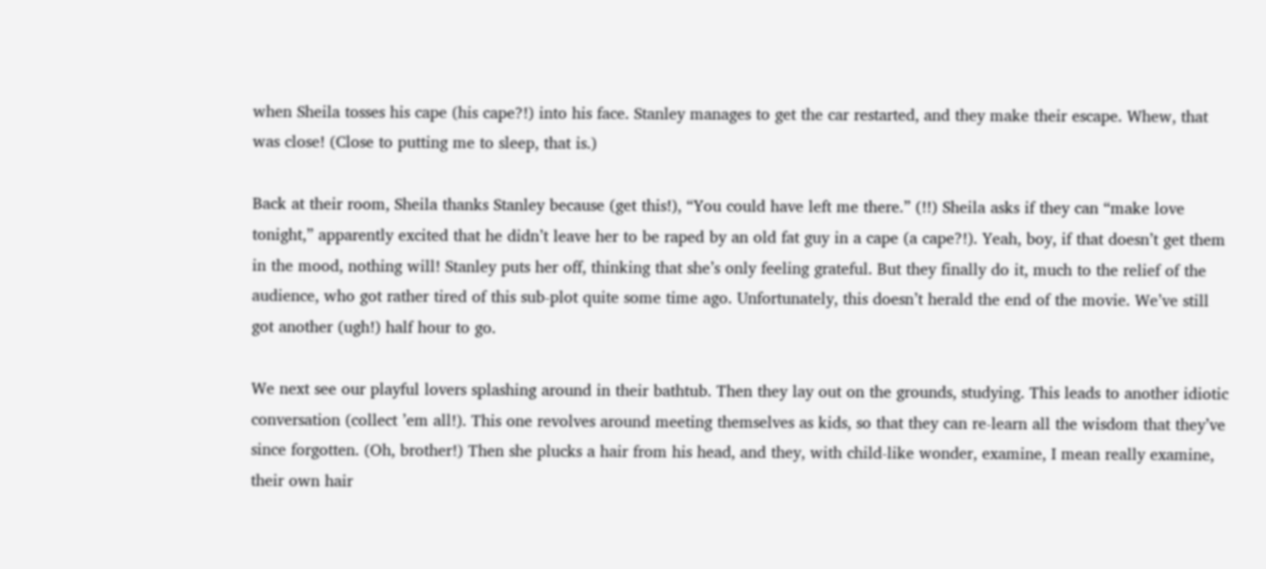when Sheila tosses his cape (his cape?!) into his face. Stanley manages to get the car restarted, and they make their escape. Whew, that was close! (Close to putting me to sleep, that is.)

Back at their room, Sheila thanks Stanley because (get this!), “You could have left me there.” (!!) Sheila asks if they can “make love tonight,” apparently excited that he didn’t leave her to be raped by an old fat guy in a cape (a cape?!). Yeah, boy, if that doesn’t get them in the mood, nothing will! Stanley puts her off, thinking that she’s only feeling grateful. But they finally do it, much to the relief of the audience, who got rather tired of this sub-plot quite some time ago. Unfortunately, this doesn’t herald the end of the movie. We’ve still got another (ugh!) half hour to go.

We next see our playful lovers splashing around in their bathtub. Then they lay out on the grounds, studying. This leads to another idiotic conversation (collect ’em all!). This one revolves around meeting themselves as kids, so that they can re-learn all the wisdom that they’ve since forgotten. (Oh, brother!) Then she plucks a hair from his head, and they, with child-like wonder, examine, I mean really examine, their own hair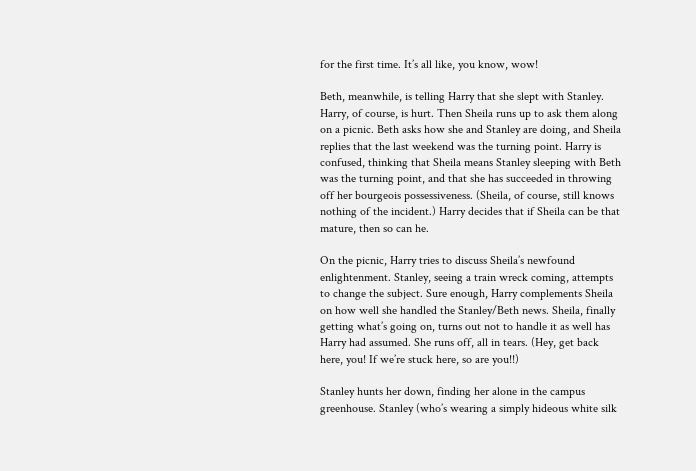for the first time. It’s all like, you know, wow!

Beth, meanwhile, is telling Harry that she slept with Stanley. Harry, of course, is hurt. Then Sheila runs up to ask them along on a picnic. Beth asks how she and Stanley are doing, and Sheila replies that the last weekend was the turning point. Harry is confused, thinking that Sheila means Stanley sleeping with Beth was the turning point, and that she has succeeded in throwing off her bourgeois possessiveness. (Sheila, of course, still knows nothing of the incident.) Harry decides that if Sheila can be that mature, then so can he.

On the picnic, Harry tries to discuss Sheila’s newfound enlightenment. Stanley, seeing a train wreck coming, attempts to change the subject. Sure enough, Harry complements Sheila on how well she handled the Stanley/Beth news. Sheila, finally getting what’s going on, turns out not to handle it as well has Harry had assumed. She runs off, all in tears. (Hey, get back here, you! If we’re stuck here, so are you!!)

Stanley hunts her down, finding her alone in the campus greenhouse. Stanley (who’s wearing a simply hideous white silk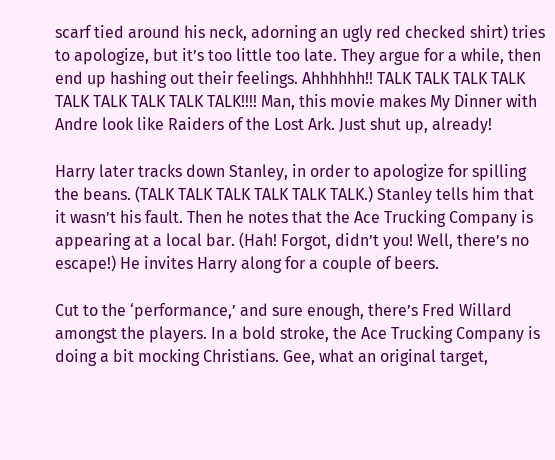scarf tied around his neck, adorning an ugly red checked shirt) tries to apologize, but it’s too little too late. They argue for a while, then end up hashing out their feelings. Ahhhhhh!! TALK TALK TALK TALK TALK TALK TALK TALK TALK!!!! Man, this movie makes My Dinner with Andre look like Raiders of the Lost Ark. Just shut up, already!

Harry later tracks down Stanley, in order to apologize for spilling the beans. (TALK TALK TALK TALK TALK TALK.) Stanley tells him that it wasn’t his fault. Then he notes that the Ace Trucking Company is appearing at a local bar. (Hah! Forgot, didn’t you! Well, there’s no escape!) He invites Harry along for a couple of beers.

Cut to the ‘performance,’ and sure enough, there’s Fred Willard amongst the players. In a bold stroke, the Ace Trucking Company is doing a bit mocking Christians. Gee, what an original target,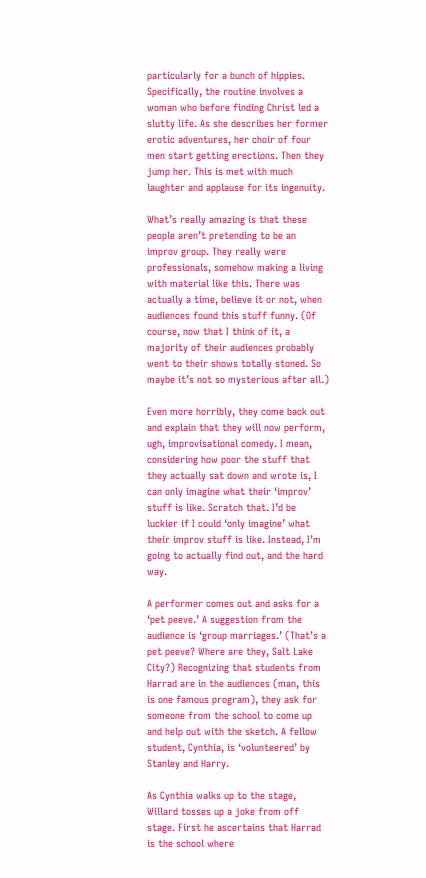particularly for a bunch of hippies. Specifically, the routine involves a woman who before finding Christ led a slutty life. As she describes her former erotic adventures, her choir of four men start getting erections. Then they jump her. This is met with much laughter and applause for its ingenuity.

What’s really amazing is that these people aren’t pretending to be an improv group. They really were professionals, somehow making a living with material like this. There was actually a time, believe it or not, when audiences found this stuff funny. (Of course, now that I think of it, a majority of their audiences probably went to their shows totally stoned. So maybe it’s not so mysterious after all.)

Even more horribly, they come back out and explain that they will now perform, ugh, improvisational comedy. I mean, considering how poor the stuff that they actually sat down and wrote is, I can only imagine what their ‘improv’ stuff is like. Scratch that. I’d be luckier if I could ‘only imagine’ what their improv stuff is like. Instead, I’m going to actually find out, and the hard way.

A performer comes out and asks for a ‘pet peeve.’ A suggestion from the audience is ‘group marriages.’ (That’s a pet peeve? Where are they, Salt Lake City?) Recognizing that students from Harrad are in the audiences (man, this is one famous program), they ask for someone from the school to come up and help out with the sketch. A fellow student, Cynthia, is ‘volunteered’ by Stanley and Harry.

As Cynthia walks up to the stage, Willard tosses up a joke from off stage. First he ascertains that Harrad is the school where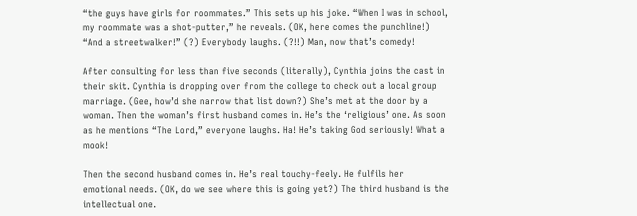“the guys have girls for roommates.” This sets up his joke. “When I was in school, my roommate was a shot-putter,” he reveals. (OK, here comes the punchline!) “And a streetwalker!” (?) Everybody laughs. (?!!) Man, now that’s comedy!

After consulting for less than five seconds (literally), Cynthia joins the cast in their skit. Cynthia is dropping over from the college to check out a local group marriage. (Gee, how’d she narrow that list down?) She’s met at the door by a woman. Then the woman’s first husband comes in. He’s the ‘religious’ one. As soon as he mentions “The Lord,” everyone laughs. Ha! He’s taking God seriously! What a mook!

Then the second husband comes in. He’s real touchy-feely. He fulfils her emotional needs. (OK, do we see where this is going yet?) The third husband is the intellectual one.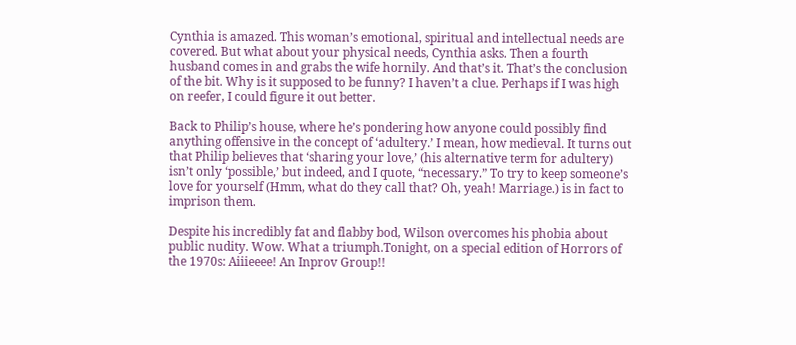Cynthia is amazed. This woman’s emotional, spiritual and intellectual needs are covered. But what about your physical needs, Cynthia asks. Then a fourth husband comes in and grabs the wife hornily. And that’s it. That’s the conclusion of the bit. Why is it supposed to be funny? I haven’t a clue. Perhaps if I was high on reefer, I could figure it out better.

Back to Philip’s house, where he’s pondering how anyone could possibly find anything offensive in the concept of ‘adultery.’ I mean, how medieval. It turns out that Philip believes that ‘sharing your love,’ (his alternative term for adultery) isn’t only ‘possible,’ but indeed, and I quote, “necessary.” To try to keep someone’s love for yourself (Hmm, what do they call that? Oh, yeah! Marriage.) is in fact to imprison them.

Despite his incredibly fat and flabby bod, Wilson overcomes his phobia about public nudity. Wow. What a triumph.Tonight, on a special edition of Horrors of the 1970s: Aiiieeee! An Inprov Group!!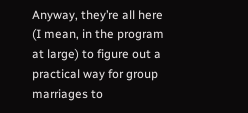Anyway, they’re all here (I mean, in the program at large) to figure out a practical way for group marriages to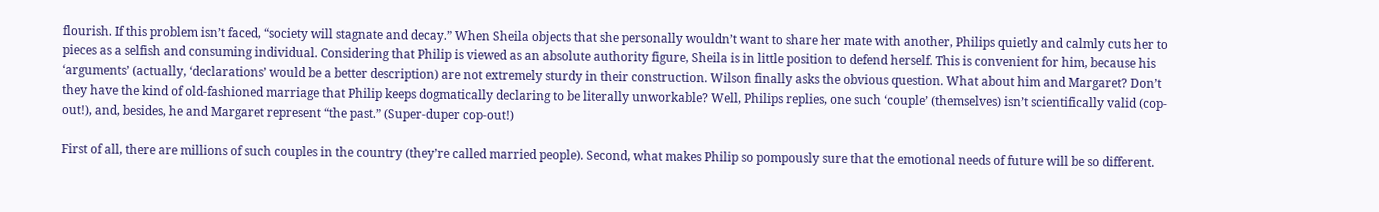flourish. If this problem isn’t faced, “society will stagnate and decay.” When Sheila objects that she personally wouldn’t want to share her mate with another, Philips quietly and calmly cuts her to pieces as a selfish and consuming individual. Considering that Philip is viewed as an absolute authority figure, Sheila is in little position to defend herself. This is convenient for him, because his ‘arguments’ (actually, ‘declarations’ would be a better description) are not extremely sturdy in their construction. Wilson finally asks the obvious question. What about him and Margaret? Don’t they have the kind of old-fashioned marriage that Philip keeps dogmatically declaring to be literally unworkable? Well, Philips replies, one such ‘couple’ (themselves) isn’t scientifically valid (cop-out!), and, besides, he and Margaret represent “the past.” (Super-duper cop-out!)

First of all, there are millions of such couples in the country (they’re called married people). Second, what makes Philip so pompously sure that the emotional needs of future will be so different.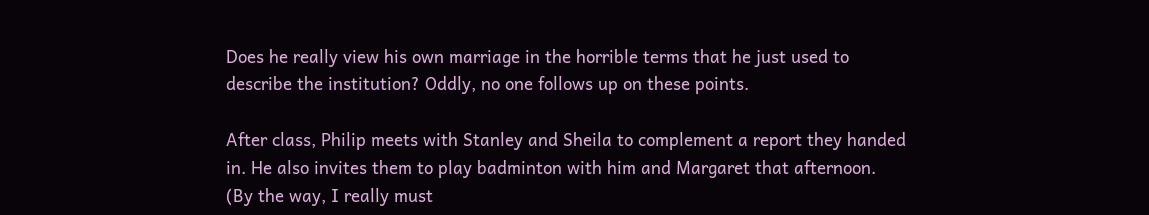Does he really view his own marriage in the horrible terms that he just used to describe the institution? Oddly, no one follows up on these points.

After class, Philip meets with Stanley and Sheila to complement a report they handed in. He also invites them to play badminton with him and Margaret that afternoon. (By the way, I really must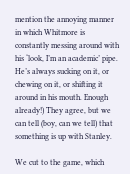mention the annoying manner in which Whitmore is constantly messing around with his ‘look, I’m an academic’ pipe. He’s always sucking on it, or chewing on it, or shifting it around in his mouth. Enough already!) They agree, but we can tell (boy, can we tell) that something is up with Stanley.

We cut to the game, which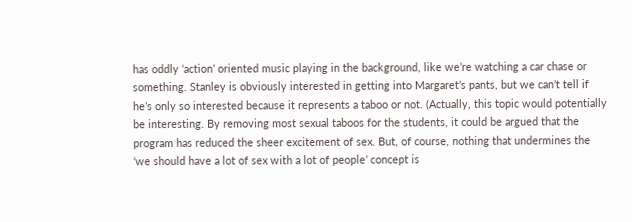has oddly ‘action’ oriented music playing in the background, like we’re watching a car chase or something. Stanley is obviously interested in getting into Margaret’s pants, but we can’t tell if he’s only so interested because it represents a taboo or not. (Actually, this topic would potentially be interesting. By removing most sexual taboos for the students, it could be argued that the program has reduced the sheer excitement of sex. But, of course, nothing that undermines the ‘we should have a lot of sex with a lot of people’ concept is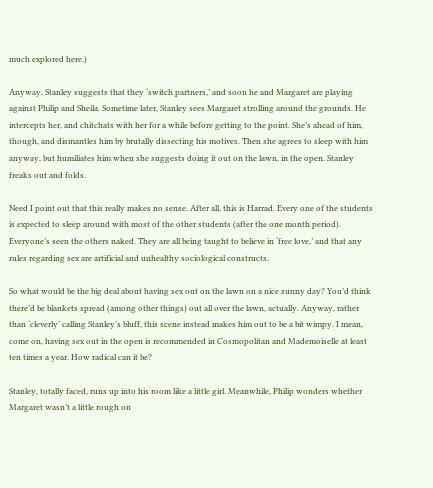much explored here.)

Anyway, Stanley suggests that they ‘switch partners,’ and soon he and Margaret are playing against Philip and Sheila. Sometime later, Stanley sees Margaret strolling around the grounds. He intercepts her, and chitchats with her for a while before getting to the point. She’s ahead of him, though, and dismantles him by brutally dissecting his motives. Then she agrees to sleep with him anyway, but humiliates him when she suggests doing it out on the lawn, in the open. Stanley freaks out and folds.

Need I point out that this really makes no sense. After all, this is Harrad. Every one of the students is expected to sleep around with most of the other students (after the one month period). Everyone’s seen the others naked. They are all being taught to believe in ‘free love,’ and that any rules regarding sex are artificial and unhealthy sociological constructs.

So what would be the big deal about having sex out on the lawn on a nice sunny day? You’d think there’d be blankets spread (among other things) out all over the lawn, actually. Anyway, rather than ‘cleverly’ calling Stanley’s bluff, this scene instead makes him out to be a bit wimpy. I mean, come on, having sex out in the open is recommended in Cosmopolitan and Mademoiselle at least ten times a year. How radical can it be?

Stanley, totally faced, runs up into his room like a little girl. Meanwhile, Philip wonders whether Margaret wasn’t a little rough on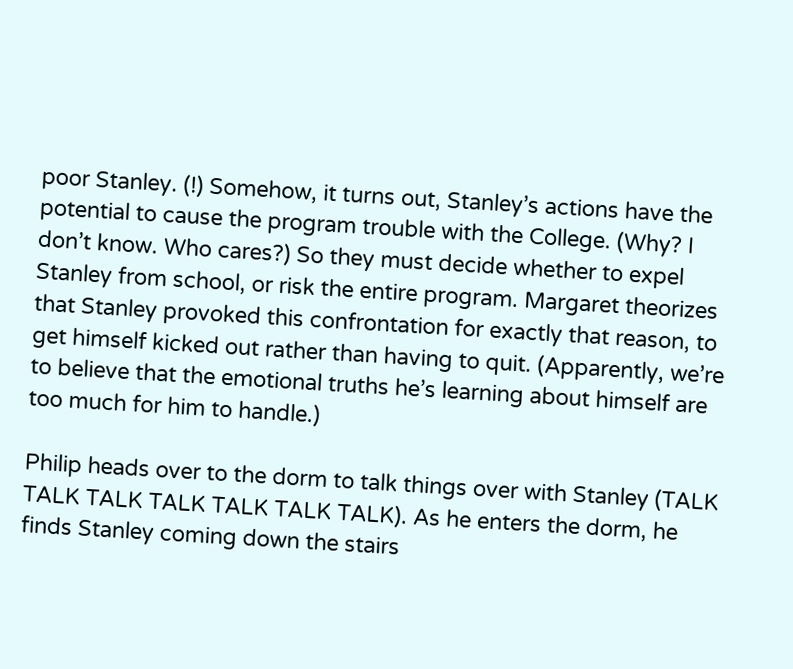poor Stanley. (!) Somehow, it turns out, Stanley’s actions have the potential to cause the program trouble with the College. (Why? I don’t know. Who cares?) So they must decide whether to expel Stanley from school, or risk the entire program. Margaret theorizes that Stanley provoked this confrontation for exactly that reason, to get himself kicked out rather than having to quit. (Apparently, we’re to believe that the emotional truths he’s learning about himself are too much for him to handle.)

Philip heads over to the dorm to talk things over with Stanley (TALK TALK TALK TALK TALK TALK TALK). As he enters the dorm, he finds Stanley coming down the stairs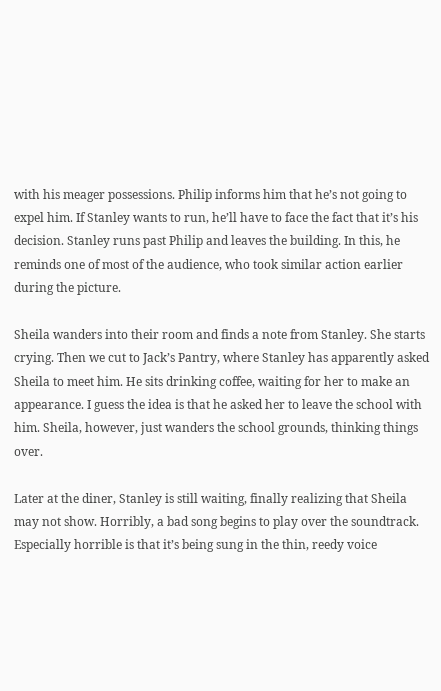with his meager possessions. Philip informs him that he’s not going to expel him. If Stanley wants to run, he’ll have to face the fact that it’s his decision. Stanley runs past Philip and leaves the building. In this, he reminds one of most of the audience, who took similar action earlier during the picture.

Sheila wanders into their room and finds a note from Stanley. She starts crying. Then we cut to Jack’s Pantry, where Stanley has apparently asked Sheila to meet him. He sits drinking coffee, waiting for her to make an appearance. I guess the idea is that he asked her to leave the school with him. Sheila, however, just wanders the school grounds, thinking things over.

Later at the diner, Stanley is still waiting, finally realizing that Sheila may not show. Horribly, a bad song begins to play over the soundtrack. Especially horrible is that it’s being sung in the thin, reedy voice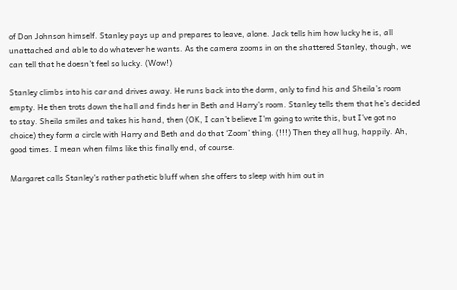of Don Johnson himself. Stanley pays up and prepares to leave, alone. Jack tells him how lucky he is, all unattached and able to do whatever he wants. As the camera zooms in on the shattered Stanley, though, we can tell that he doesn’t feel so lucky. (Wow!)

Stanley climbs into his car and drives away. He runs back into the dorm, only to find his and Sheila’s room empty. He then trots down the hall and finds her in Beth and Harry’s room. Stanley tells them that he’s decided to stay. Sheila smiles and takes his hand, then (OK, I can’t believe I’m going to write this, but I’ve got no choice) they form a circle with Harry and Beth and do that ‘Zoom’ thing. (!!!) Then they all hug, happily. Ah, good times. I mean when films like this finally end, of course.

Margaret calls Stanley's rather pathetic bluff when she offers to sleep with him out in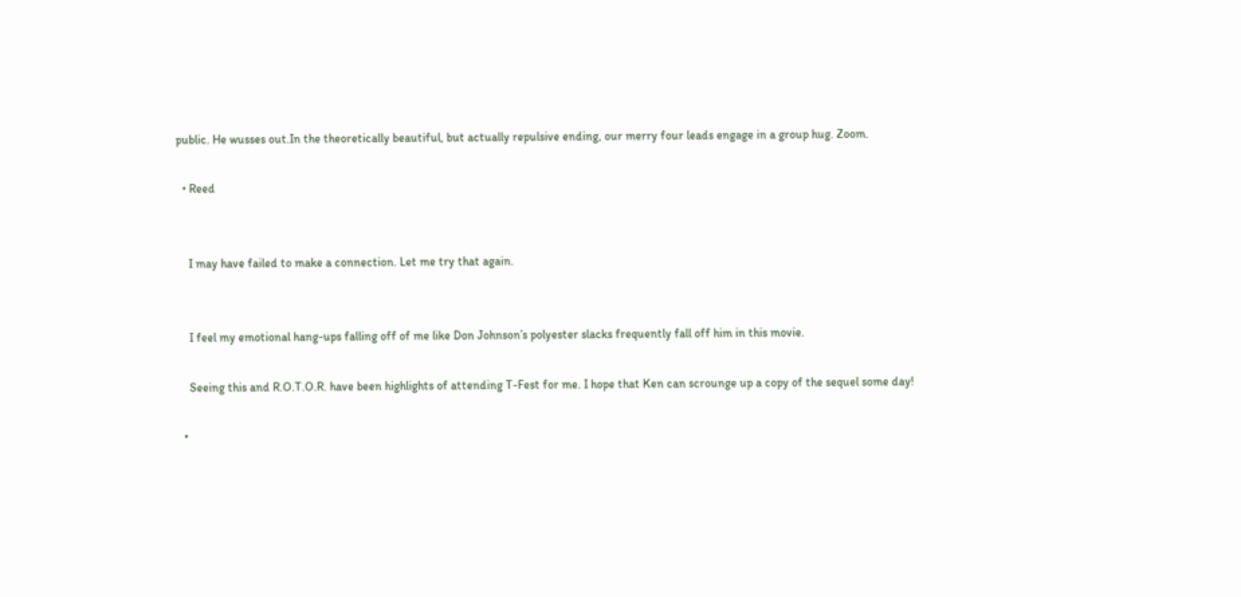public. He wusses out.In the theoretically beautiful, but actually repulsive ending, our merry four leads engage in a group hug. Zoom.

  • Reed


    I may have failed to make a connection. Let me try that again.


    I feel my emotional hang-ups falling off of me like Don Johnson’s polyester slacks frequently fall off him in this movie.

    Seeing this and R.O.T.O.R. have been highlights of attending T-Fest for me. I hope that Ken can scrounge up a copy of the sequel some day!

  •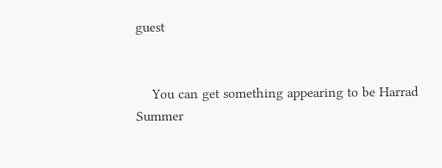guest


    You can get something appearing to be Harrad Summer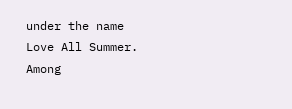under the name Love All Summer. Among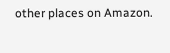other places on Amazon.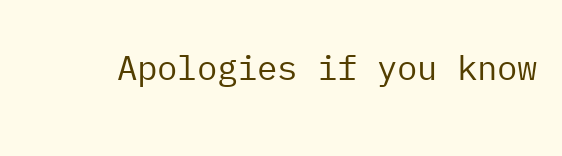Apologies if you know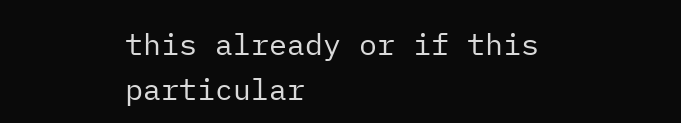this already or if this particular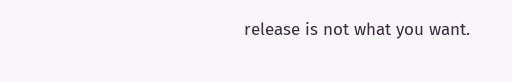release is not what you want.